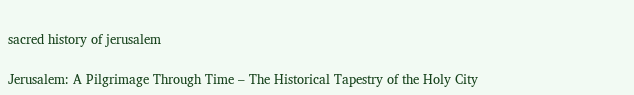sacred history of jerusalem

Jerusalem: A Pilgrimage Through Time – The Historical Tapestry of the Holy City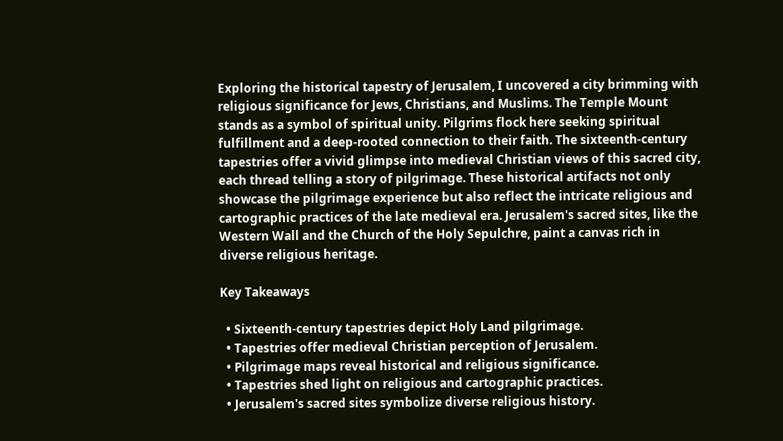Exploring the historical tapestry of Jerusalem, I uncovered a city brimming with religious significance for Jews, Christians, and Muslims. The Temple Mount stands as a symbol of spiritual unity. Pilgrims flock here seeking spiritual fulfillment and a deep-rooted connection to their faith. The sixteenth-century tapestries offer a vivid glimpse into medieval Christian views of this sacred city, each thread telling a story of pilgrimage. These historical artifacts not only showcase the pilgrimage experience but also reflect the intricate religious and cartographic practices of the late medieval era. Jerusalem's sacred sites, like the Western Wall and the Church of the Holy Sepulchre, paint a canvas rich in diverse religious heritage.

Key Takeaways

  • Sixteenth-century tapestries depict Holy Land pilgrimage.
  • Tapestries offer medieval Christian perception of Jerusalem.
  • Pilgrimage maps reveal historical and religious significance.
  • Tapestries shed light on religious and cartographic practices.
  • Jerusalem's sacred sites symbolize diverse religious history.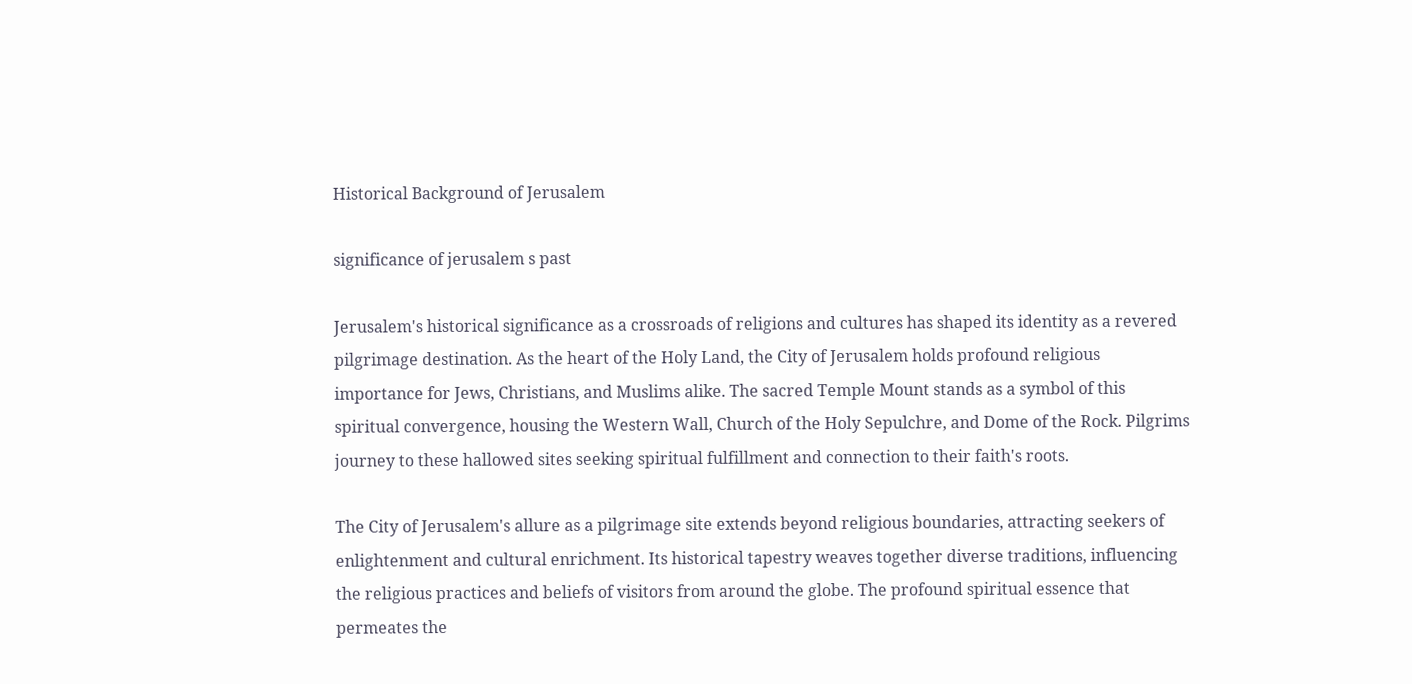Historical Background of Jerusalem

significance of jerusalem s past

Jerusalem's historical significance as a crossroads of religions and cultures has shaped its identity as a revered pilgrimage destination. As the heart of the Holy Land, the City of Jerusalem holds profound religious importance for Jews, Christians, and Muslims alike. The sacred Temple Mount stands as a symbol of this spiritual convergence, housing the Western Wall, Church of the Holy Sepulchre, and Dome of the Rock. Pilgrims journey to these hallowed sites seeking spiritual fulfillment and connection to their faith's roots.

The City of Jerusalem's allure as a pilgrimage site extends beyond religious boundaries, attracting seekers of enlightenment and cultural enrichment. Its historical tapestry weaves together diverse traditions, influencing the religious practices and beliefs of visitors from around the globe. The profound spiritual essence that permeates the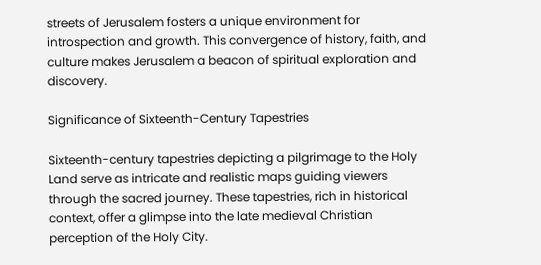streets of Jerusalem fosters a unique environment for introspection and growth. This convergence of history, faith, and culture makes Jerusalem a beacon of spiritual exploration and discovery.

Significance of Sixteenth-Century Tapestries

Sixteenth-century tapestries depicting a pilgrimage to the Holy Land serve as intricate and realistic maps guiding viewers through the sacred journey. These tapestries, rich in historical context, offer a glimpse into the late medieval Christian perception of the Holy City.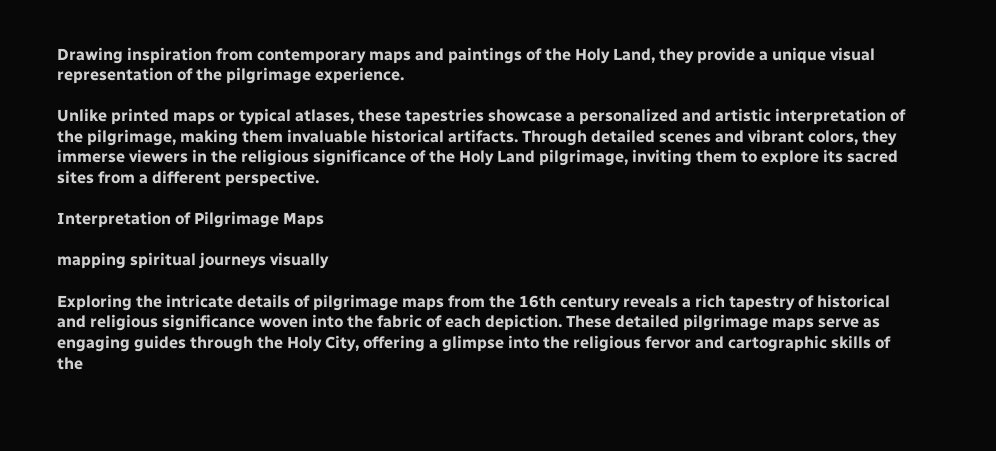Drawing inspiration from contemporary maps and paintings of the Holy Land, they provide a unique visual representation of the pilgrimage experience.

Unlike printed maps or typical atlases, these tapestries showcase a personalized and artistic interpretation of the pilgrimage, making them invaluable historical artifacts. Through detailed scenes and vibrant colors, they immerse viewers in the religious significance of the Holy Land pilgrimage, inviting them to explore its sacred sites from a different perspective.

Interpretation of Pilgrimage Maps

mapping spiritual journeys visually

Exploring the intricate details of pilgrimage maps from the 16th century reveals a rich tapestry of historical and religious significance woven into the fabric of each depiction. These detailed pilgrimage maps serve as engaging guides through the Holy City, offering a glimpse into the religious fervor and cartographic skills of the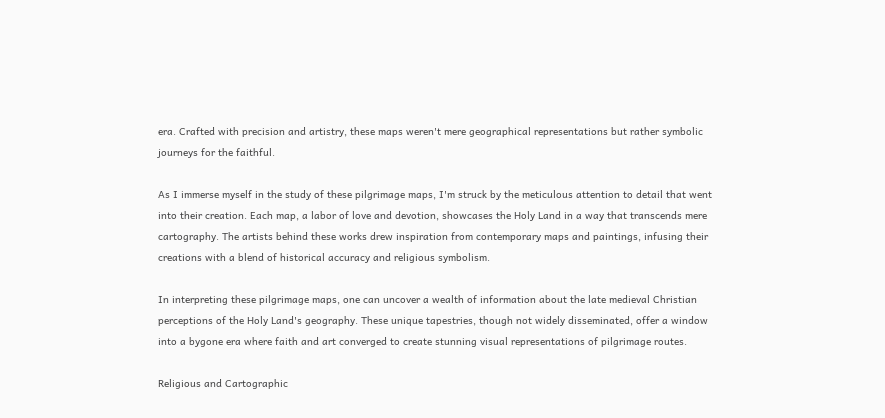era. Crafted with precision and artistry, these maps weren't mere geographical representations but rather symbolic journeys for the faithful.

As I immerse myself in the study of these pilgrimage maps, I'm struck by the meticulous attention to detail that went into their creation. Each map, a labor of love and devotion, showcases the Holy Land in a way that transcends mere cartography. The artists behind these works drew inspiration from contemporary maps and paintings, infusing their creations with a blend of historical accuracy and religious symbolism.

In interpreting these pilgrimage maps, one can uncover a wealth of information about the late medieval Christian perceptions of the Holy Land's geography. These unique tapestries, though not widely disseminated, offer a window into a bygone era where faith and art converged to create stunning visual representations of pilgrimage routes.

Religious and Cartographic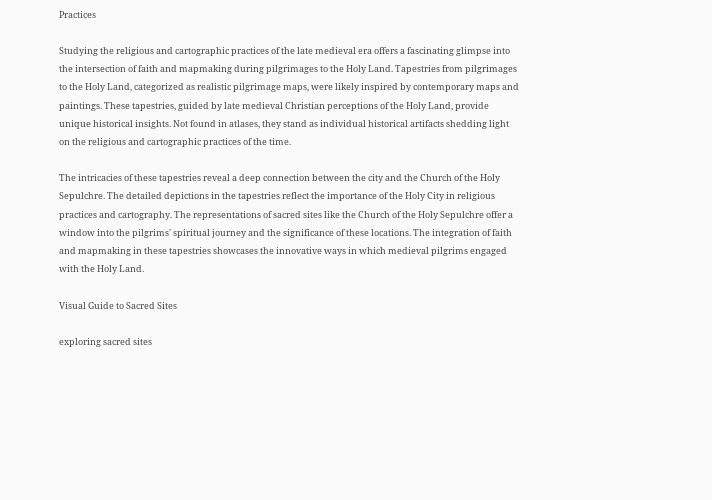Practices

Studying the religious and cartographic practices of the late medieval era offers a fascinating glimpse into the intersection of faith and mapmaking during pilgrimages to the Holy Land. Tapestries from pilgrimages to the Holy Land, categorized as realistic pilgrimage maps, were likely inspired by contemporary maps and paintings. These tapestries, guided by late medieval Christian perceptions of the Holy Land, provide unique historical insights. Not found in atlases, they stand as individual historical artifacts shedding light on the religious and cartographic practices of the time.

The intricacies of these tapestries reveal a deep connection between the city and the Church of the Holy Sepulchre. The detailed depictions in the tapestries reflect the importance of the Holy City in religious practices and cartography. The representations of sacred sites like the Church of the Holy Sepulchre offer a window into the pilgrims' spiritual journey and the significance of these locations. The integration of faith and mapmaking in these tapestries showcases the innovative ways in which medieval pilgrims engaged with the Holy Land.

Visual Guide to Sacred Sites

exploring sacred sites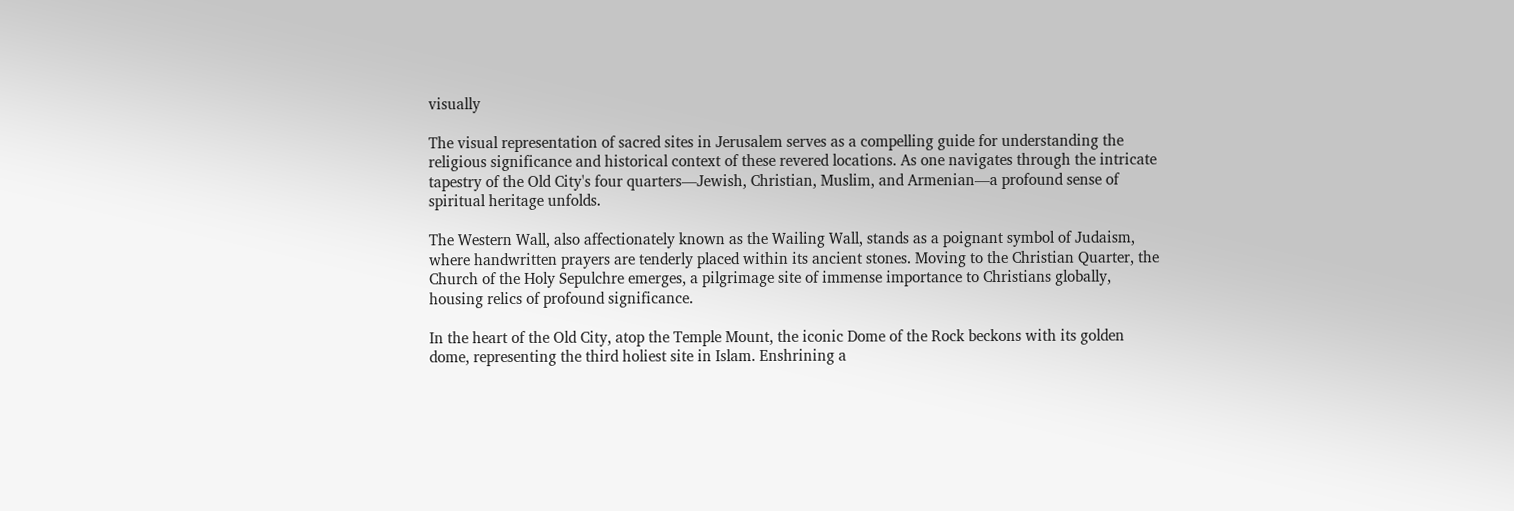visually

The visual representation of sacred sites in Jerusalem serves as a compelling guide for understanding the religious significance and historical context of these revered locations. As one navigates through the intricate tapestry of the Old City's four quarters—Jewish, Christian, Muslim, and Armenian—a profound sense of spiritual heritage unfolds.

The Western Wall, also affectionately known as the Wailing Wall, stands as a poignant symbol of Judaism, where handwritten prayers are tenderly placed within its ancient stones. Moving to the Christian Quarter, the Church of the Holy Sepulchre emerges, a pilgrimage site of immense importance to Christians globally, housing relics of profound significance.

In the heart of the Old City, atop the Temple Mount, the iconic Dome of the Rock beckons with its golden dome, representing the third holiest site in Islam. Enshrining a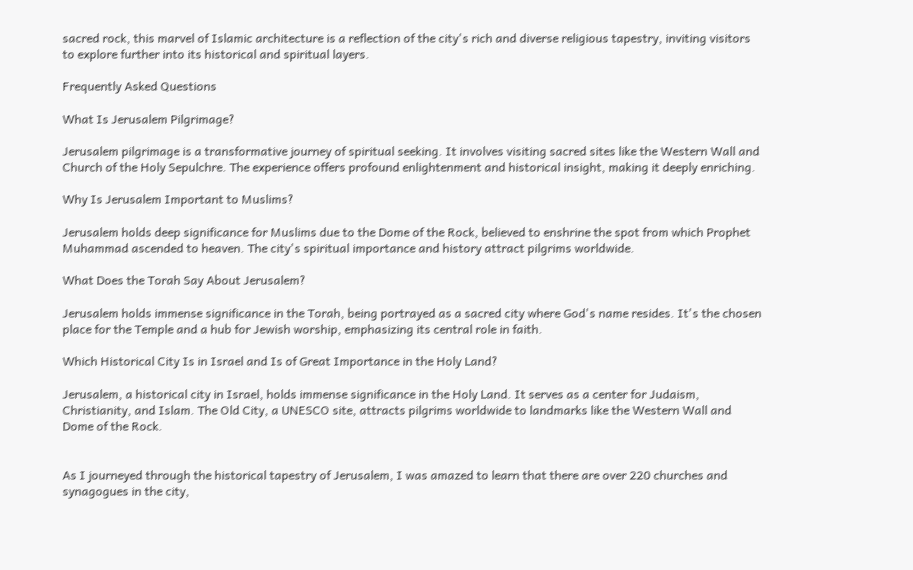sacred rock, this marvel of Islamic architecture is a reflection of the city's rich and diverse religious tapestry, inviting visitors to explore further into its historical and spiritual layers.

Frequently Asked Questions

What Is Jerusalem Pilgrimage?

Jerusalem pilgrimage is a transformative journey of spiritual seeking. It involves visiting sacred sites like the Western Wall and Church of the Holy Sepulchre. The experience offers profound enlightenment and historical insight, making it deeply enriching.

Why Is Jerusalem Important to Muslims?

Jerusalem holds deep significance for Muslims due to the Dome of the Rock, believed to enshrine the spot from which Prophet Muhammad ascended to heaven. The city's spiritual importance and history attract pilgrims worldwide.

What Does the Torah Say About Jerusalem?

Jerusalem holds immense significance in the Torah, being portrayed as a sacred city where God's name resides. It's the chosen place for the Temple and a hub for Jewish worship, emphasizing its central role in faith.

Which Historical City Is in Israel and Is of Great Importance in the Holy Land?

Jerusalem, a historical city in Israel, holds immense significance in the Holy Land. It serves as a center for Judaism, Christianity, and Islam. The Old City, a UNESCO site, attracts pilgrims worldwide to landmarks like the Western Wall and Dome of the Rock.


As I journeyed through the historical tapestry of Jerusalem, I was amazed to learn that there are over 220 churches and synagogues in the city,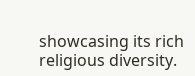showcasing its rich religious diversity.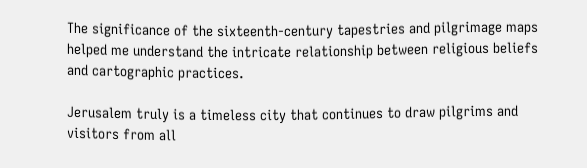The significance of the sixteenth-century tapestries and pilgrimage maps helped me understand the intricate relationship between religious beliefs and cartographic practices.

Jerusalem truly is a timeless city that continues to draw pilgrims and visitors from all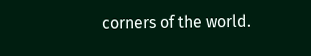corners of the world.